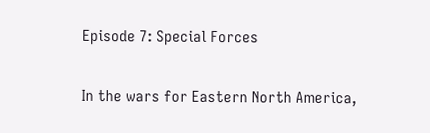Episode 7: Special Forces

In the wars for Eastern North America,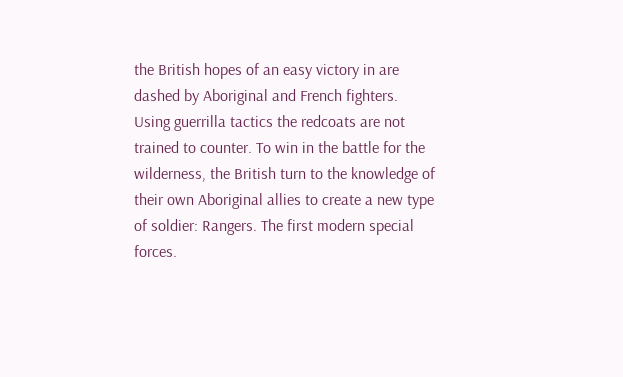the British hopes of an easy victory in are dashed by Aboriginal and French fighters. Using guerrilla tactics the redcoats are not trained to counter. To win in the battle for the wilderness, the British turn to the knowledge of their own Aboriginal allies to create a new type of soldier: Rangers. The first modern special forces.